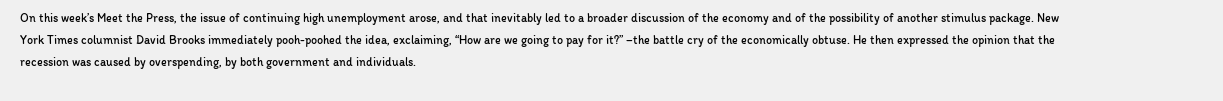On this week’s Meet the Press, the issue of continuing high unemployment arose, and that inevitably led to a broader discussion of the economy and of the possibility of another stimulus package. New York Times columnist David Brooks immediately pooh-poohed the idea, exclaiming, “How are we going to pay for it?” –the battle cry of the economically obtuse. He then expressed the opinion that the recession was caused by overspending, by both government and individuals.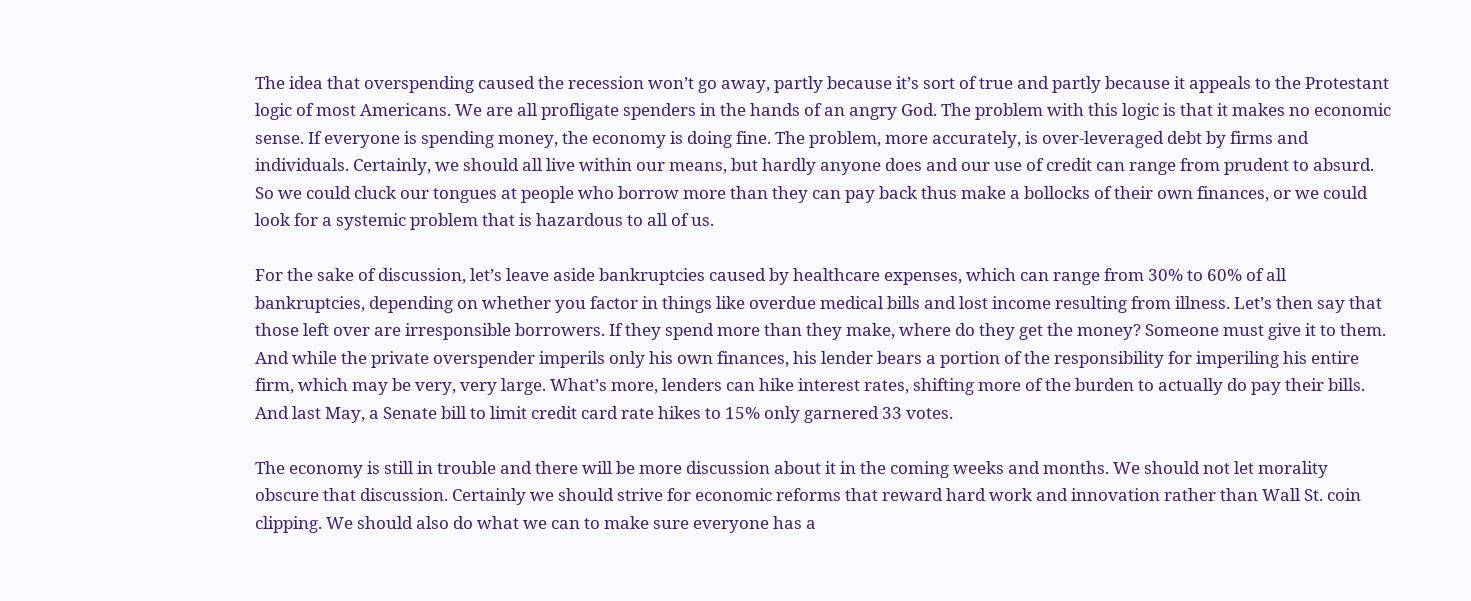The idea that overspending caused the recession won’t go away, partly because it’s sort of true and partly because it appeals to the Protestant logic of most Americans. We are all profligate spenders in the hands of an angry God. The problem with this logic is that it makes no economic sense. If everyone is spending money, the economy is doing fine. The problem, more accurately, is over-leveraged debt by firms and individuals. Certainly, we should all live within our means, but hardly anyone does and our use of credit can range from prudent to absurd. So we could cluck our tongues at people who borrow more than they can pay back thus make a bollocks of their own finances, or we could look for a systemic problem that is hazardous to all of us.

For the sake of discussion, let’s leave aside bankruptcies caused by healthcare expenses, which can range from 30% to 60% of all bankruptcies, depending on whether you factor in things like overdue medical bills and lost income resulting from illness. Let’s then say that those left over are irresponsible borrowers. If they spend more than they make, where do they get the money? Someone must give it to them. And while the private overspender imperils only his own finances, his lender bears a portion of the responsibility for imperiling his entire firm, which may be very, very large. What’s more, lenders can hike interest rates, shifting more of the burden to actually do pay their bills. And last May, a Senate bill to limit credit card rate hikes to 15% only garnered 33 votes.

The economy is still in trouble and there will be more discussion about it in the coming weeks and months. We should not let morality obscure that discussion. Certainly we should strive for economic reforms that reward hard work and innovation rather than Wall St. coin clipping. We should also do what we can to make sure everyone has a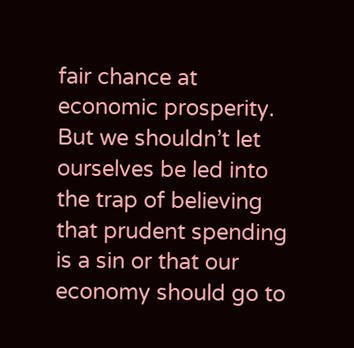fair chance at economic prosperity. But we shouldn’t let ourselves be led into the trap of believing that prudent spending is a sin or that our economy should go to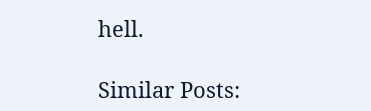hell.

Similar Posts: